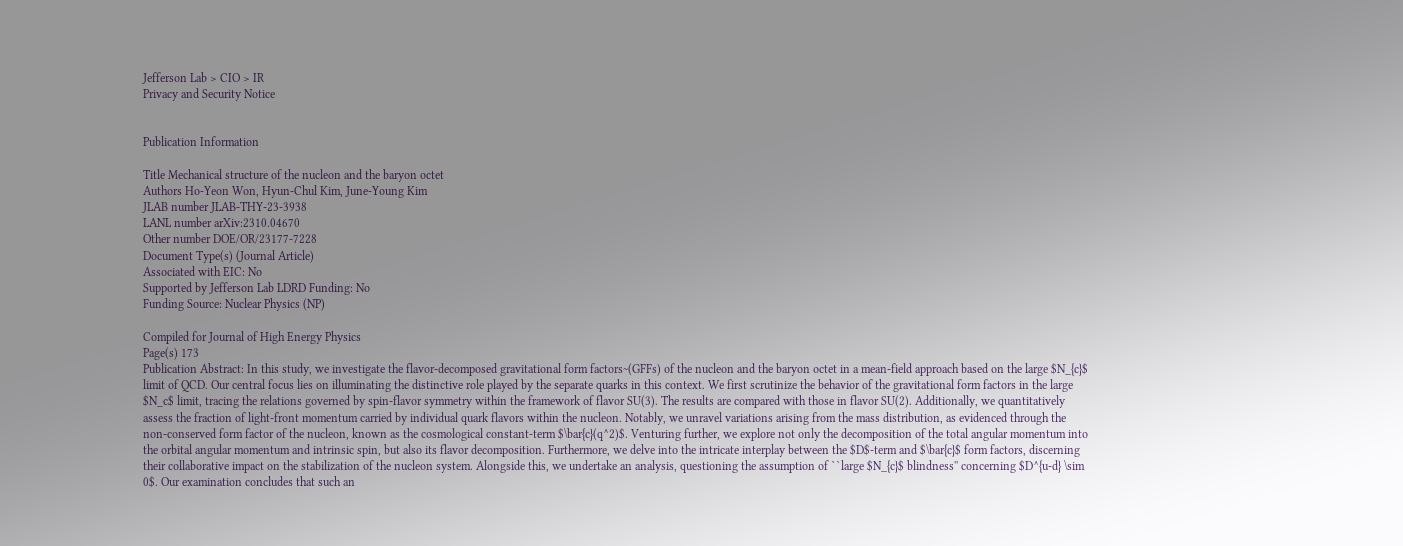Jefferson Lab > CIO > IR
Privacy and Security Notice


Publication Information

Title Mechanical structure of the nucleon and the baryon octet
Authors Ho-Yeon Won, Hyun-Chul Kim, June-Young Kim
JLAB number JLAB-THY-23-3938
LANL number arXiv:2310.04670
Other number DOE/OR/23177-7228
Document Type(s) (Journal Article)
Associated with EIC: No
Supported by Jefferson Lab LDRD Funding: No
Funding Source: Nuclear Physics (NP)

Compiled for Journal of High Energy Physics
Page(s) 173
Publication Abstract: In this study, we investigate the flavor-decomposed gravitational form factors~(GFFs) of the nucleon and the baryon octet in a mean-field approach based on the large $N_{c}$ limit of QCD. Our central focus lies on illuminating the distinctive role played by the separate quarks in this context. We first scrutinize the behavior of the gravitational form factors in the large $N_c$ limit, tracing the relations governed by spin-flavor symmetry within the framework of flavor SU(3). The results are compared with those in flavor SU(2). Additionally, we quantitatively assess the fraction of light-front momentum carried by individual quark flavors within the nucleon. Notably, we unravel variations arising from the mass distribution, as evidenced through the non-conserved form factor of the nucleon, known as the cosmological constant-term $\bar{c}(q^2)$. Venturing further, we explore not only the decomposition of the total angular momentum into the orbital angular momentum and intrinsic spin, but also its flavor decomposition. Furthermore, we delve into the intricate interplay between the $D$-term and $\bar{c}$ form factors, discerning their collaborative impact on the stabilization of the nucleon system. Alongside this, we undertake an analysis, questioning the assumption of ``large $N_{c}$ blindness'' concerning $D^{u-d} \sim 0$. Our examination concludes that such an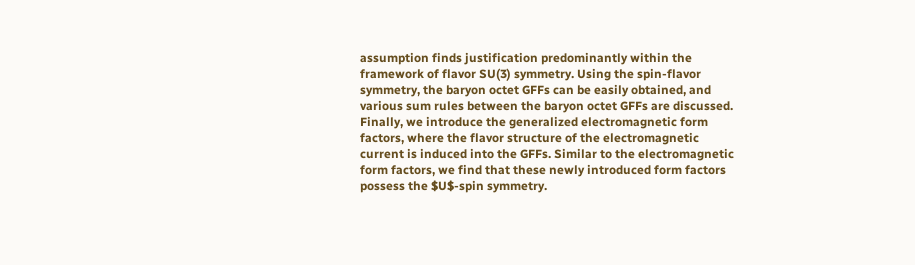assumption finds justification predominantly within the framework of flavor SU(3) symmetry. Using the spin-flavor symmetry, the baryon octet GFFs can be easily obtained, and various sum rules between the baryon octet GFFs are discussed. Finally, we introduce the generalized electromagnetic form factors, where the flavor structure of the electromagnetic current is induced into the GFFs. Similar to the electromagnetic form factors, we find that these newly introduced form factors possess the $U$-spin symmetry.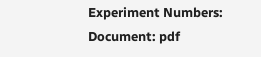Experiment Numbers:
Document: pdf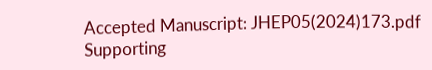Accepted Manuscript: JHEP05(2024)173.pdf
Supporting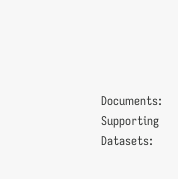Documents:
Supporting Datasets: